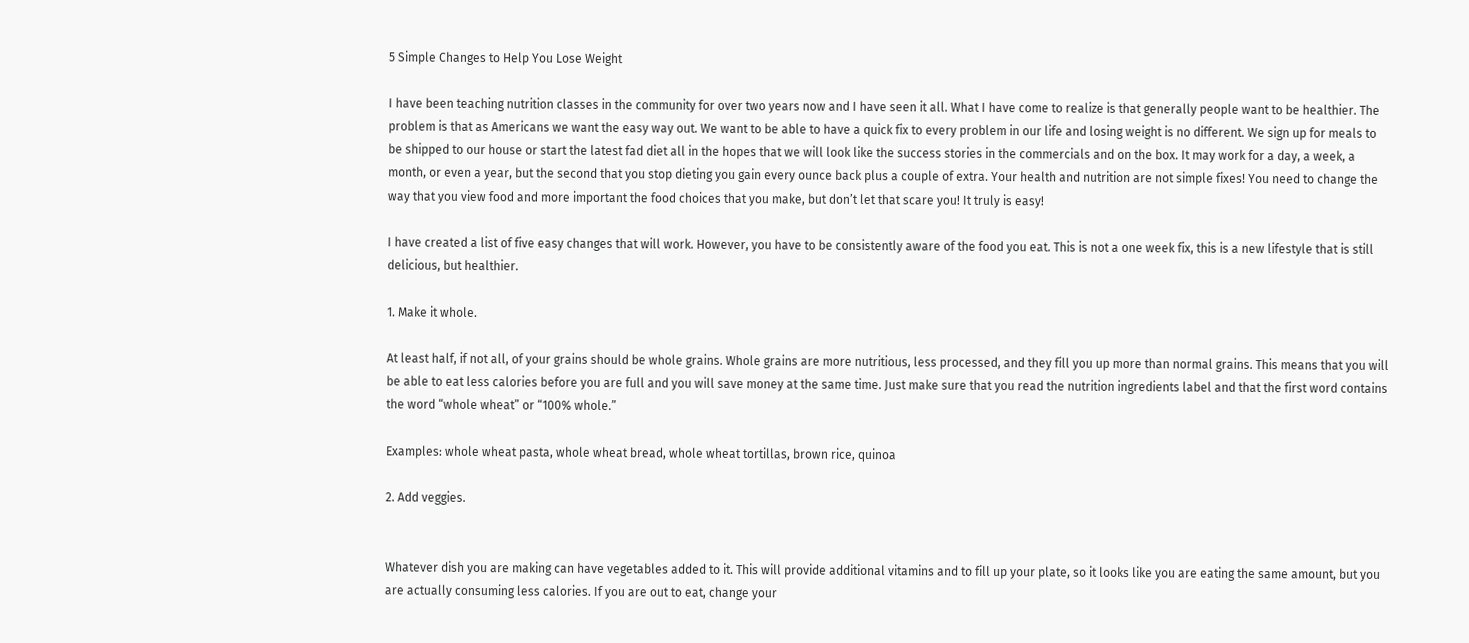5 Simple Changes to Help You Lose Weight

I have been teaching nutrition classes in the community for over two years now and I have seen it all. What I have come to realize is that generally people want to be healthier. The problem is that as Americans we want the easy way out. We want to be able to have a quick fix to every problem in our life and losing weight is no different. We sign up for meals to be shipped to our house or start the latest fad diet all in the hopes that we will look like the success stories in the commercials and on the box. It may work for a day, a week, a month, or even a year, but the second that you stop dieting you gain every ounce back plus a couple of extra. Your health and nutrition are not simple fixes! You need to change the way that you view food and more important the food choices that you make, but don’t let that scare you! It truly is easy!

I have created a list of five easy changes that will work. However, you have to be consistently aware of the food you eat. This is not a one week fix, this is a new lifestyle that is still delicious, but healthier.

1. Make it whole.

At least half, if not all, of your grains should be whole grains. Whole grains are more nutritious, less processed, and they fill you up more than normal grains. This means that you will be able to eat less calories before you are full and you will save money at the same time. Just make sure that you read the nutrition ingredients label and that the first word contains the word “whole wheat” or “100% whole.”

Examples: whole wheat pasta, whole wheat bread, whole wheat tortillas, brown rice, quinoa

2. Add veggies.


Whatever dish you are making can have vegetables added to it. This will provide additional vitamins and to fill up your plate, so it looks like you are eating the same amount, but you are actually consuming less calories. If you are out to eat, change your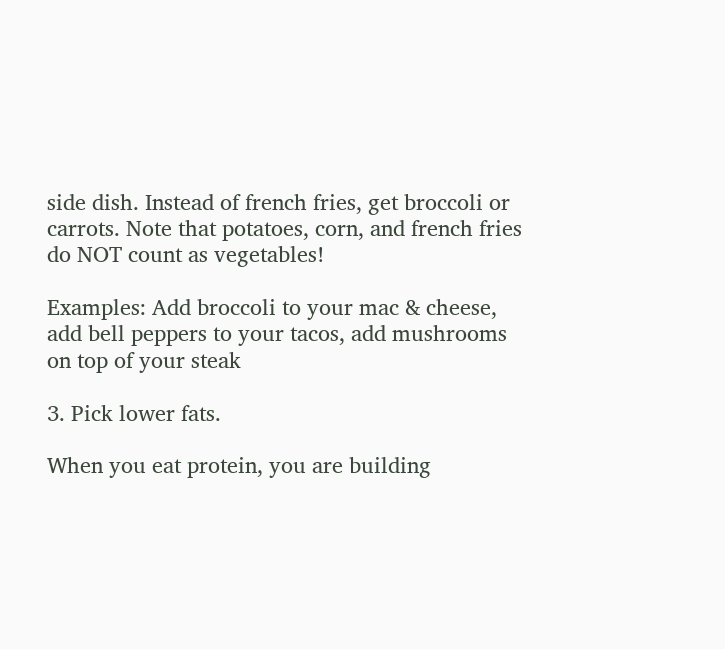side dish. Instead of french fries, get broccoli or carrots. Note that potatoes, corn, and french fries do NOT count as vegetables!

Examples: Add broccoli to your mac & cheese, add bell peppers to your tacos, add mushrooms on top of your steak

3. Pick lower fats.

When you eat protein, you are building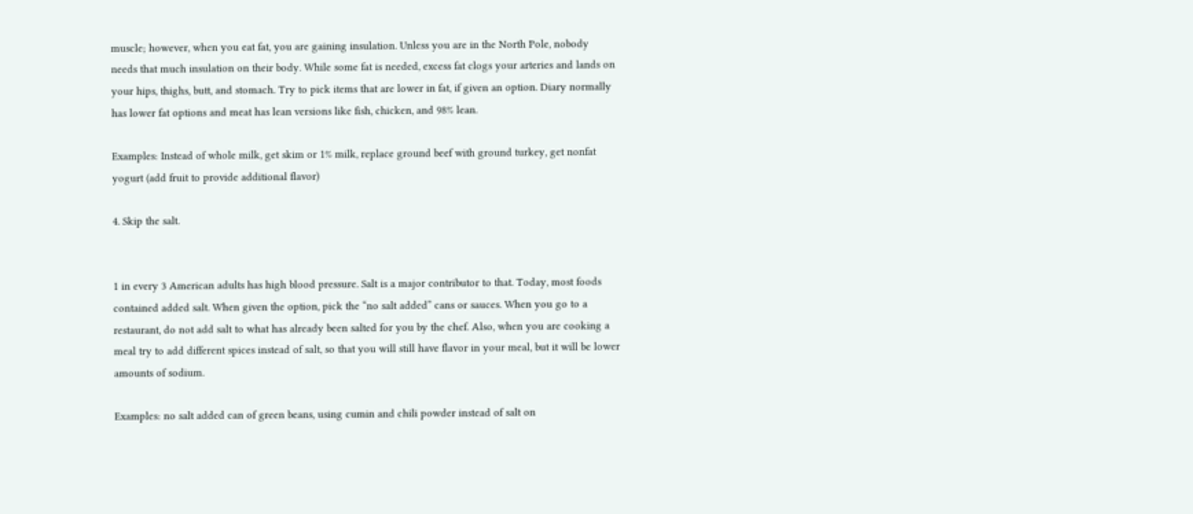muscle; however, when you eat fat, you are gaining insulation. Unless you are in the North Pole, nobody needs that much insulation on their body. While some fat is needed, excess fat clogs your arteries and lands on your hips, thighs, butt, and stomach. Try to pick items that are lower in fat, if given an option. Diary normally has lower fat options and meat has lean versions like fish, chicken, and 98% lean.

Examples: Instead of whole milk, get skim or 1% milk, replace ground beef with ground turkey, get nonfat yogurt (add fruit to provide additional flavor)

4. Skip the salt.


1 in every 3 American adults has high blood pressure. Salt is a major contributor to that. Today, most foods contained added salt. When given the option, pick the “no salt added” cans or sauces. When you go to a restaurant, do not add salt to what has already been salted for you by the chef. Also, when you are cooking a meal try to add different spices instead of salt, so that you will still have flavor in your meal, but it will be lower amounts of sodium.

Examples: no salt added can of green beans, using cumin and chili powder instead of salt on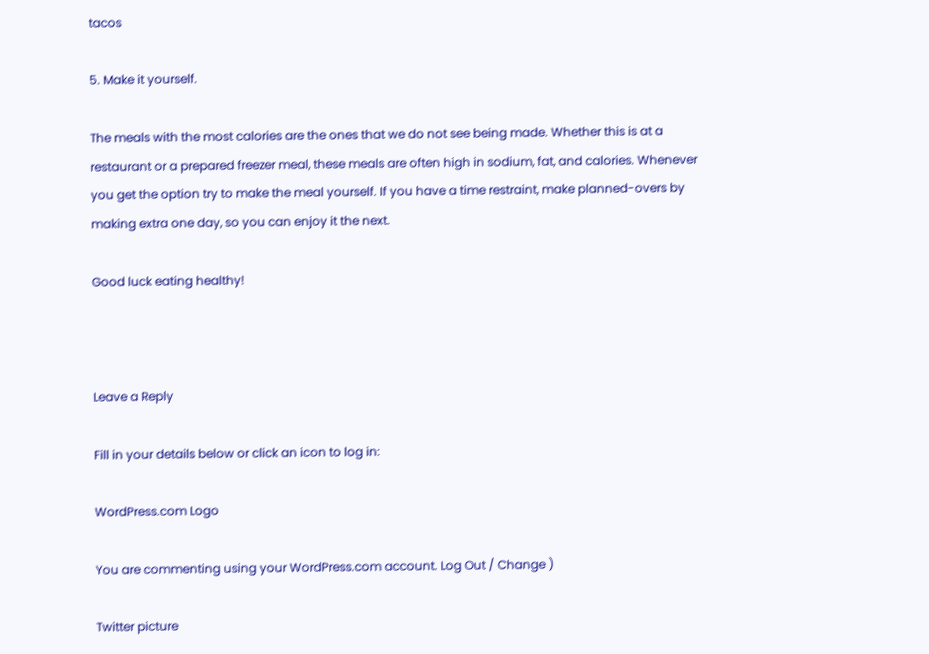tacos

5. Make it yourself.

The meals with the most calories are the ones that we do not see being made. Whether this is at a restaurant or a prepared freezer meal, these meals are often high in sodium, fat, and calories. Whenever you get the option try to make the meal yourself. If you have a time restraint, make planned-overs by making extra one day, so you can enjoy it the next.

Good luck eating healthy!



Leave a Reply

Fill in your details below or click an icon to log in:

WordPress.com Logo

You are commenting using your WordPress.com account. Log Out / Change )

Twitter picture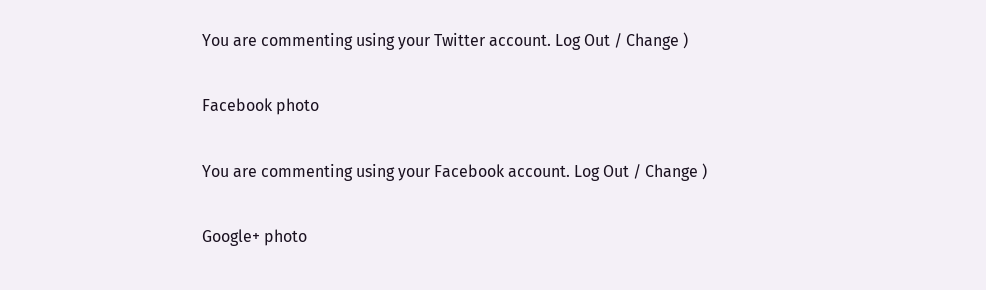You are commenting using your Twitter account. Log Out / Change )

Facebook photo

You are commenting using your Facebook account. Log Out / Change )

Google+ photo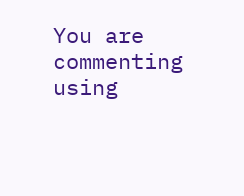You are commenting using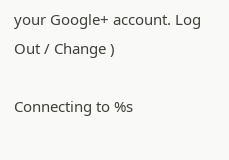your Google+ account. Log Out / Change )

Connecting to %s